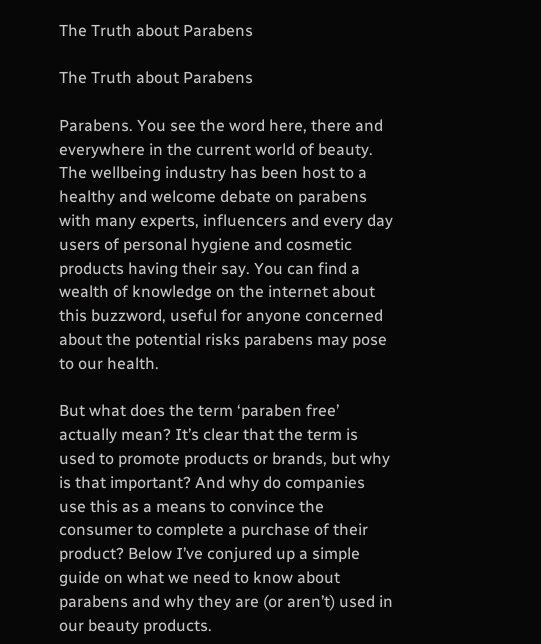The Truth about Parabens

The Truth about Parabens

Parabens. You see the word here, there and everywhere in the current world of beauty. The wellbeing industry has been host to a healthy and welcome debate on parabens with many experts, influencers and every day users of personal hygiene and cosmetic products having their say. You can find a wealth of knowledge on the internet about this buzzword, useful for anyone concerned about the potential risks parabens may pose to our health.

But what does the term ‘paraben free’ actually mean? It’s clear that the term is used to promote products or brands, but why is that important? And why do companies use this as a means to convince the consumer to complete a purchase of their product? Below I’ve conjured up a simple guide on what we need to know about parabens and why they are (or aren’t) used in our beauty products.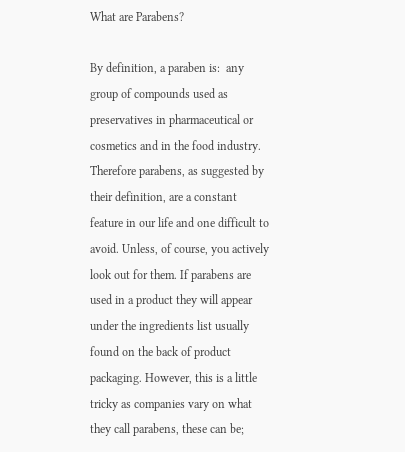What are Parabens?

By definition, a paraben is:  any group of compounds used as preservatives in pharmaceutical or cosmetics and in the food industry. Therefore parabens, as suggested by their definition, are a constant feature in our life and one difficult to avoid. Unless, of course, you actively look out for them. If parabens are used in a product they will appear under the ingredients list usually found on the back of product packaging. However, this is a little tricky as companies vary on what they call parabens, these can be;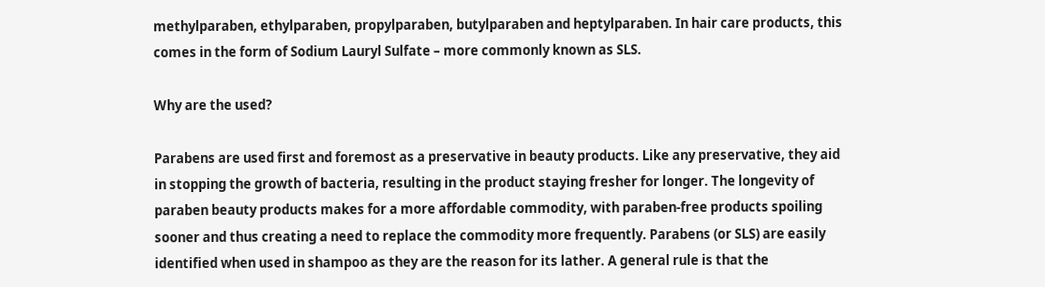methylparaben, ethylparaben, propylparaben, butylparaben and heptylparaben. In hair care products, this comes in the form of Sodium Lauryl Sulfate – more commonly known as SLS.

Why are the used?

Parabens are used first and foremost as a preservative in beauty products. Like any preservative, they aid in stopping the growth of bacteria, resulting in the product staying fresher for longer. The longevity of paraben beauty products makes for a more affordable commodity, with paraben-free products spoiling sooner and thus creating a need to replace the commodity more frequently. Parabens (or SLS) are easily identified when used in shampoo as they are the reason for its lather. A general rule is that the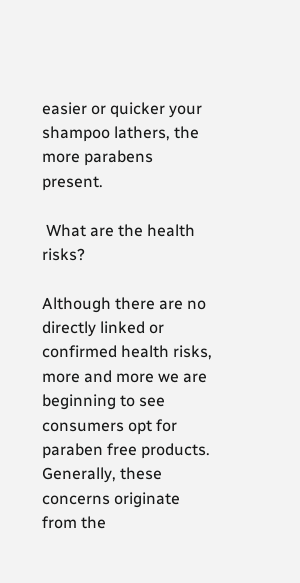easier or quicker your shampoo lathers, the more parabens present.

 What are the health risks?

Although there are no directly linked or confirmed health risks, more and more we are beginning to see consumers opt for paraben free products. Generally, these concerns originate from the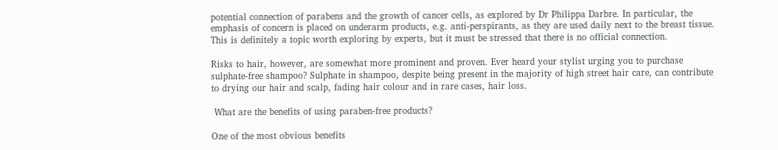potential connection of parabens and the growth of cancer cells, as explored by Dr Philippa Darbre. In particular, the emphasis of concern is placed on underarm products, e.g. anti-perspirants, as they are used daily next to the breast tissue. This is definitely a topic worth exploring by experts, but it must be stressed that there is no official connection.

Risks to hair, however, are somewhat more prominent and proven. Ever heard your stylist urging you to purchase sulphate-free shampoo? Sulphate in shampoo, despite being present in the majority of high street hair care, can contribute to drying our hair and scalp, fading hair colour and in rare cases, hair loss.

 What are the benefits of using paraben-free products?

One of the most obvious benefits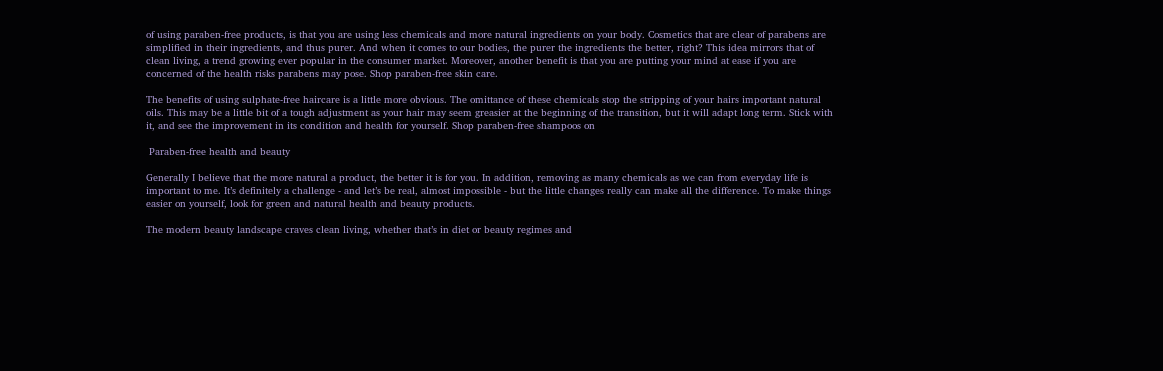of using paraben-free products, is that you are using less chemicals and more natural ingredients on your body. Cosmetics that are clear of parabens are simplified in their ingredients, and thus purer. And when it comes to our bodies, the purer the ingredients the better, right? This idea mirrors that of clean living, a trend growing ever popular in the consumer market. Moreover, another benefit is that you are putting your mind at ease if you are concerned of the health risks parabens may pose. Shop paraben-free skin care.

The benefits of using sulphate-free haircare is a little more obvious. The omittance of these chemicals stop the stripping of your hairs important natural oils. This may be a little bit of a tough adjustment as your hair may seem greasier at the beginning of the transition, but it will adapt long term. Stick with it, and see the improvement in its condition and health for yourself. Shop paraben-free shampoos on

 Paraben-free health and beauty

Generally I believe that the more natural a product, the better it is for you. In addition, removing as many chemicals as we can from everyday life is important to me. It’s definitely a challenge - and let’s be real, almost impossible - but the little changes really can make all the difference. To make things easier on yourself, look for green and natural health and beauty products.

The modern beauty landscape craves clean living, whether that’s in diet or beauty regimes and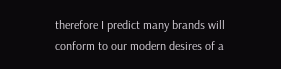therefore I predict many brands will conform to our modern desires of a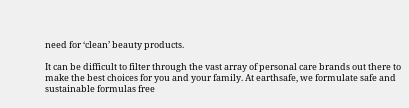need for ‘clean’ beauty products.

It can be difficult to filter through the vast array of personal care brands out there to make the best choices for you and your family. At earthsafe, we formulate safe and sustainable formulas free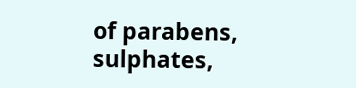of parabens, sulphates,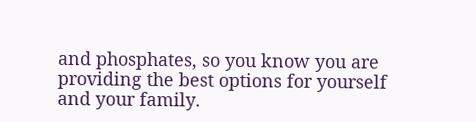and phosphates, so you know you are providing the best options for yourself and your family.